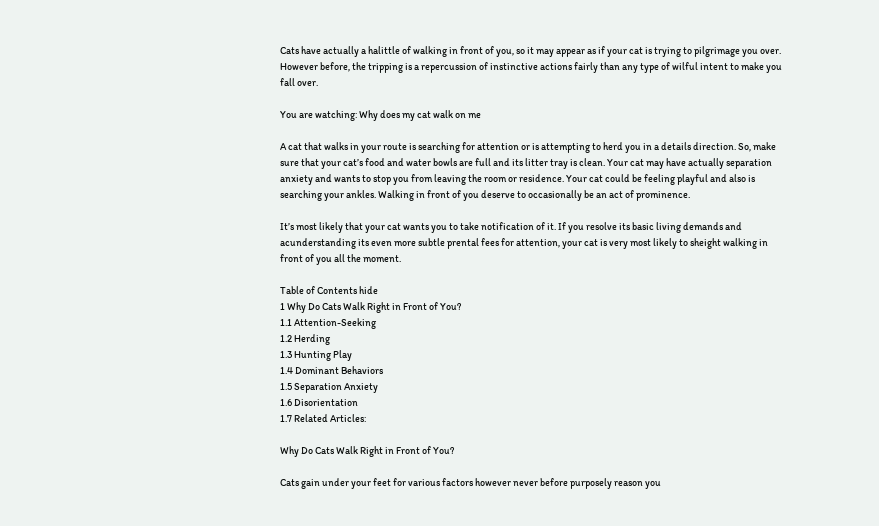Cats have actually a halittle of walking in front of you, so it may appear as if your cat is trying to pilgrimage you over. However before, the tripping is a repercussion of instinctive actions fairly than any type of wilful intent to make you fall over.

You are watching: Why does my cat walk on me

A cat that walks in your route is searching for attention or is attempting to herd you in a details direction. So, make sure that your cat’s food and water bowls are full and its litter tray is clean. Your cat may have actually separation anxiety and wants to stop you from leaving the room or residence. Your cat could be feeling playful and also is searching your ankles. Walking in front of you deserve to occasionally be an act of prominence.

It’s most likely that your cat wants you to take notification of it. If you resolve its basic living demands and acunderstanding its even more subtle prental fees for attention, your cat is very most likely to sheight walking in front of you all the moment.

Table of Contents hide
1 Why Do Cats Walk Right in Front of You?
1.1 Attention-Seeking
1.2 Herding
1.3 Hunting Play
1.4 Dominant Behaviors
1.5 Separation Anxiety
1.6 Disorientation
1.7 Related Articles:

Why Do Cats Walk Right in Front of You?

Cats gain under your feet for various factors however never before purposely reason you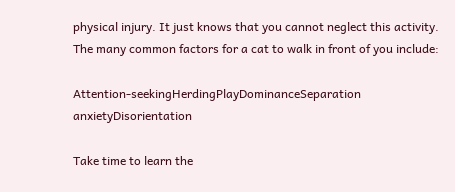physical injury. It just knows that you cannot neglect this activity. The many common factors for a cat to walk in front of you include:

Attention-seekingHerdingPlayDominanceSeparation anxietyDisorientation

Take time to learn the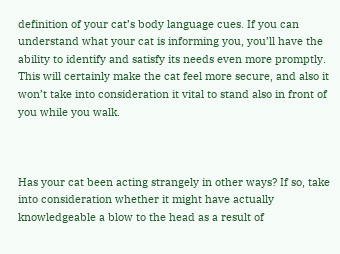definition of your cat’s body language cues. If you can understand what your cat is informing you, you’ll have the ability to identify and satisfy its needs even more promptly. This will certainly make the cat feel more secure, and also it won’t take into consideration it vital to stand also in front of you while you walk.



Has your cat been acting strangely in other ways? If so, take into consideration whether it might have actually knowledgeable a blow to the head as a result of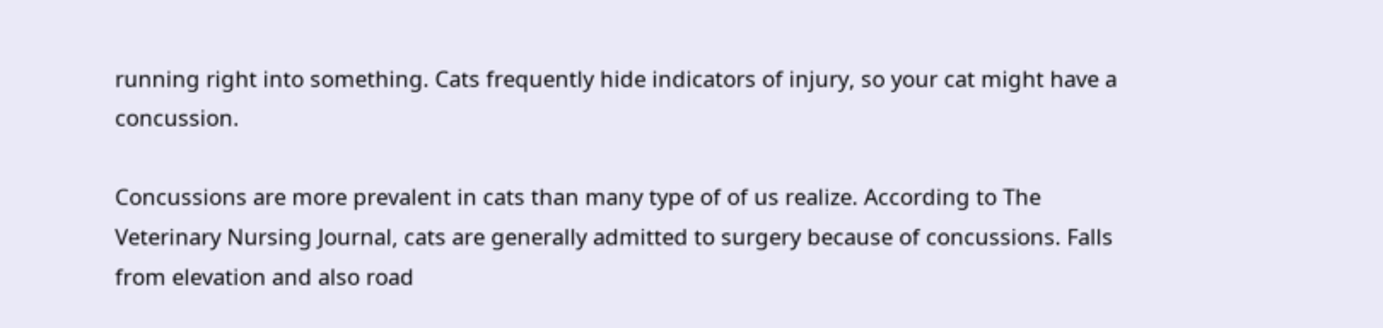running right into something. Cats frequently hide indicators of injury, so your cat might have a concussion.

Concussions are more prevalent in cats than many type of of us realize. According to The Veterinary Nursing Journal, cats are generally admitted to surgery because of concussions. Falls from elevation and also road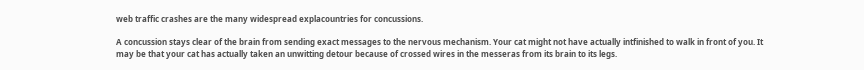web traffic crashes are the many widespread explacountries for concussions.

A concussion stays clear of the brain from sending exact messages to the nervous mechanism. Your cat might not have actually intfinished to walk in front of you. It may be that your cat has actually taken an unwitting detour because of crossed wires in the messeras from its brain to its legs.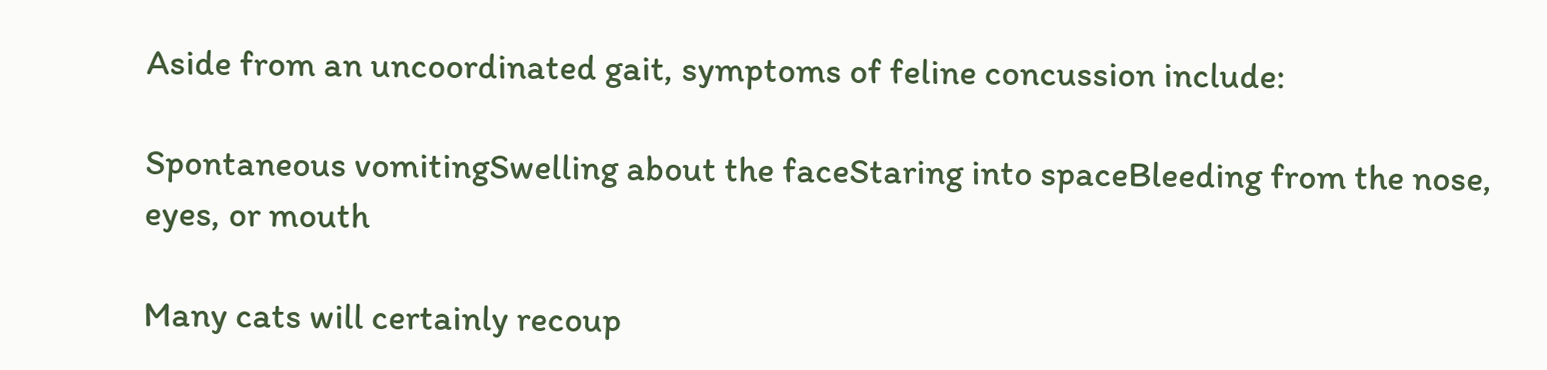Aside from an uncoordinated gait, symptoms of feline concussion include:

Spontaneous vomitingSwelling about the faceStaring into spaceBleeding from the nose, eyes, or mouth

Many cats will certainly recoup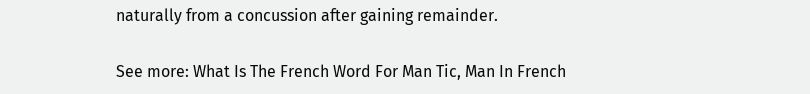naturally from a concussion after gaining remainder.

See more: What Is The French Word For Man Tic, Man In French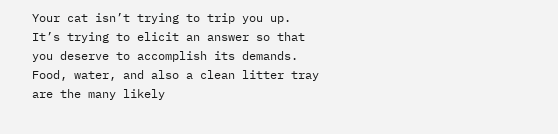Your cat isn’t trying to trip you up. It’s trying to elicit an answer so that you deserve to accomplish its demands. Food, water, and also a clean litter tray are the many likely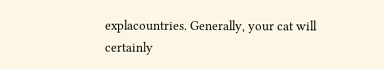explacountries. Generally, your cat will certainly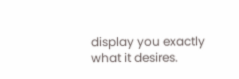display you exactly what it desires.